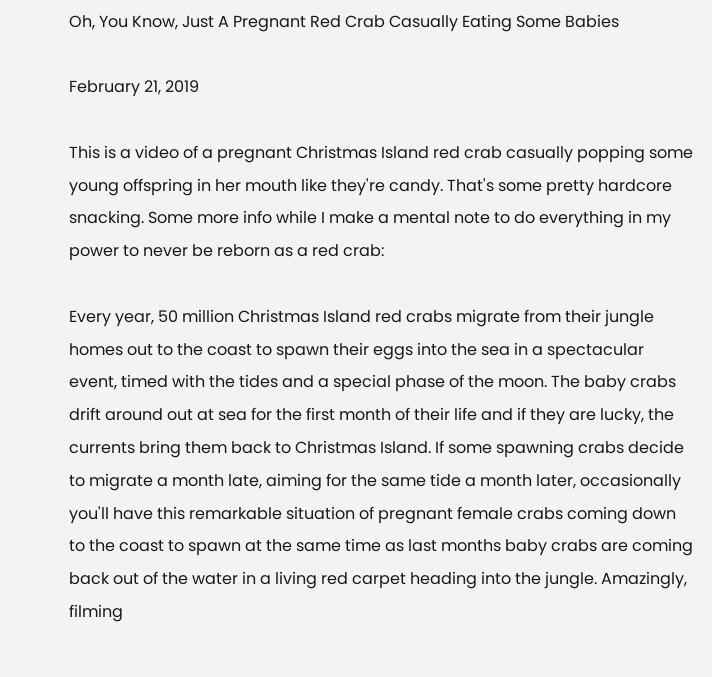Oh, You Know, Just A Pregnant Red Crab Casually Eating Some Babies

February 21, 2019

This is a video of a pregnant Christmas Island red crab casually popping some young offspring in her mouth like they're candy. That's some pretty hardcore snacking. Some more info while I make a mental note to do everything in my power to never be reborn as a red crab:

Every year, 50 million Christmas Island red crabs migrate from their jungle homes out to the coast to spawn their eggs into the sea in a spectacular event, timed with the tides and a special phase of the moon. The baby crabs drift around out at sea for the first month of their life and if they are lucky, the currents bring them back to Christmas Island. If some spawning crabs decide to migrate a month late, aiming for the same tide a month later, occasionally you'll have this remarkable situation of pregnant female crabs coming down to the coast to spawn at the same time as last months baby crabs are coming back out of the water in a living red carpet heading into the jungle. Amazingly, filming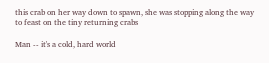this crab on her way down to spawn, she was stopping along the way to feast on the tiny returning crabs

Man -- it's a cold, hard world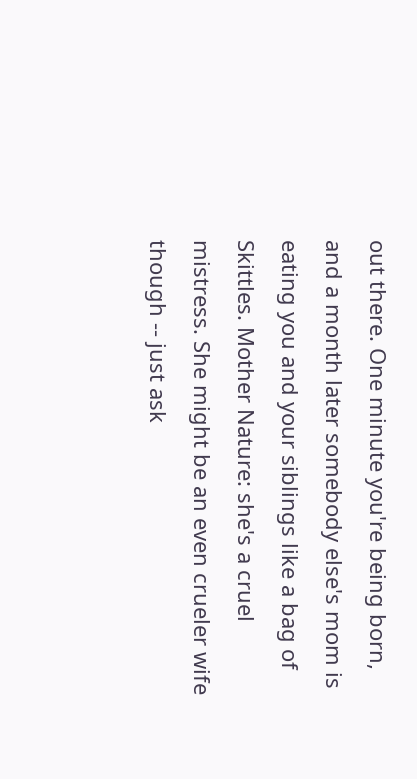out there. One minute you're being born, and a month later somebody else's mom is eating you and your siblings like a bag of Skittles. Mother Nature: she's a cruel mistress. She might be an even crueler wife though -- just ask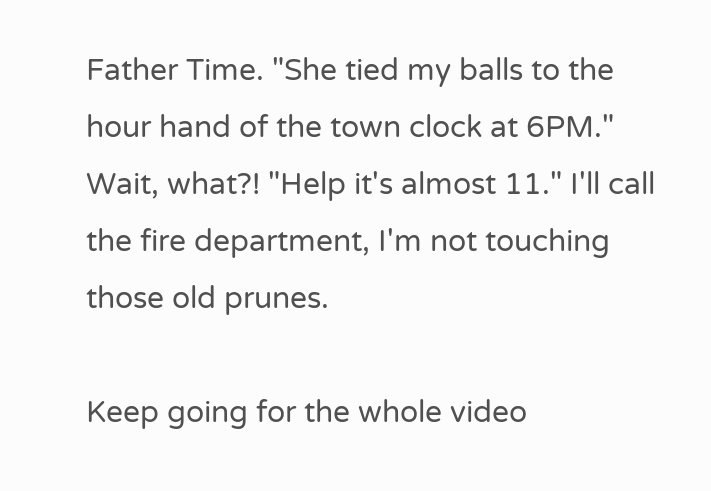Father Time. "She tied my balls to the hour hand of the town clock at 6PM." Wait, what?! "Help it's almost 11." I'll call the fire department, I'm not touching those old prunes.

Keep going for the whole video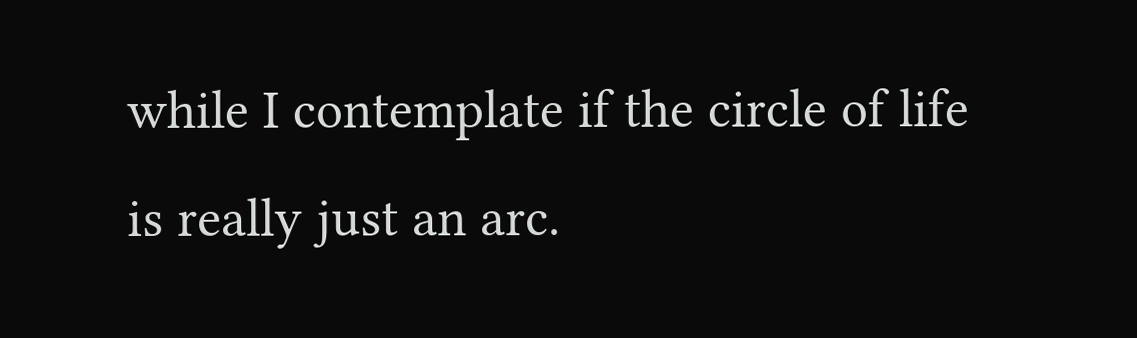while I contemplate if the circle of life is really just an arc.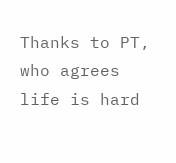Thanks to PT, who agrees life is hard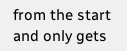from the start and only gets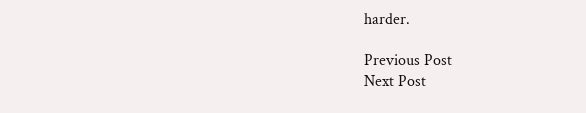harder.

Previous Post
Next Post